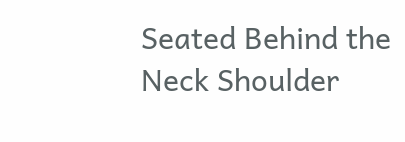Seated Behind the Neck Shoulder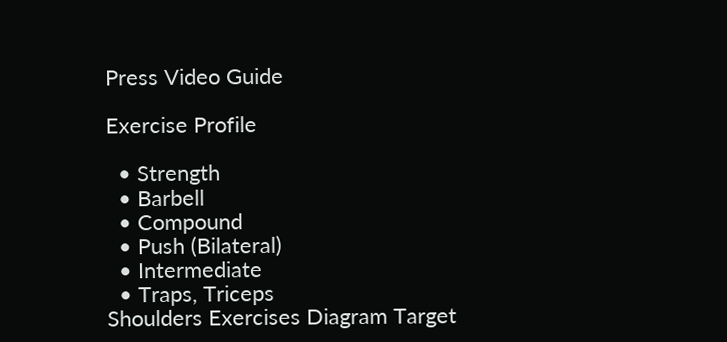Press Video Guide

Exercise Profile

  • Strength
  • Barbell
  • Compound
  • Push (Bilateral)
  • Intermediate
  • Traps, Triceps
Shoulders Exercises Diagram Target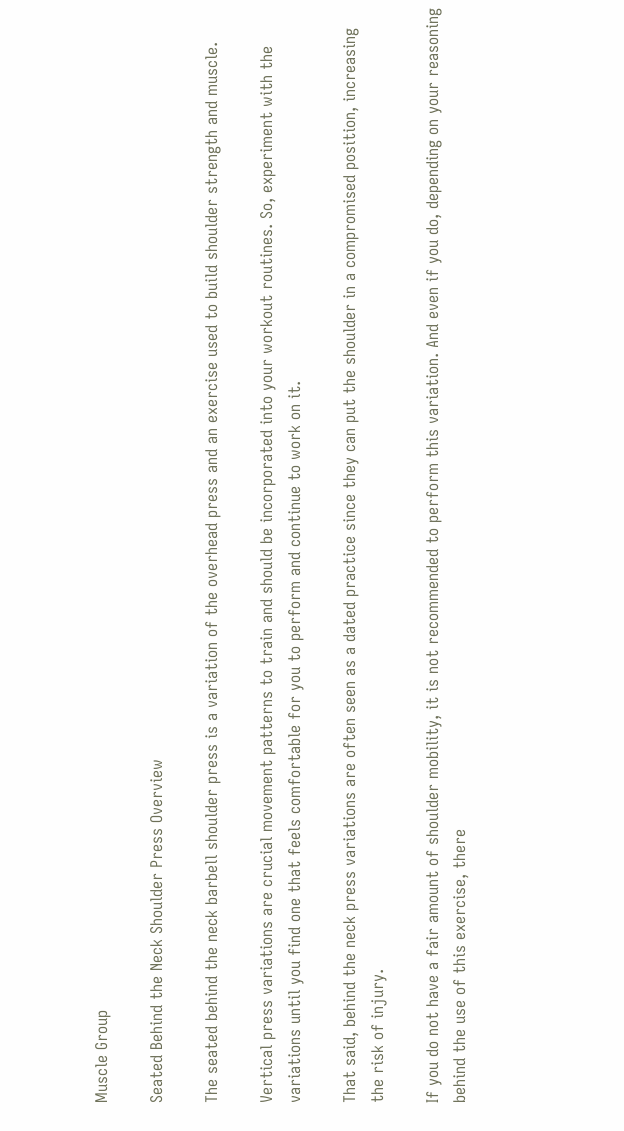Muscle Group

Seated Behind the Neck Shoulder Press Overview

The seated behind the neck barbell shoulder press is a variation of the overhead press and an exercise used to build shoulder strength and muscle.

Vertical press variations are crucial movement patterns to train and should be incorporated into your workout routines. So, experiment with the variations until you find one that feels comfortable for you to perform and continue to work on it.

That said, behind the neck press variations are often seen as a dated practice since they can put the shoulder in a compromised position, increasing the risk of injury.

If you do not have a fair amount of shoulder mobility, it is not recommended to perform this variation. And even if you do, depending on your reasoning behind the use of this exercise, there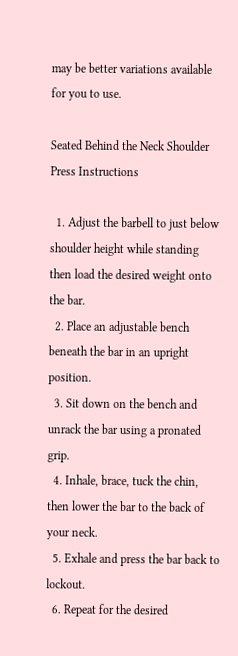may be better variations available for you to use.

Seated Behind the Neck Shoulder Press Instructions

  1. Adjust the barbell to just below shoulder height while standing then load the desired weight onto the bar.
  2. Place an adjustable bench beneath the bar in an upright position.
  3. Sit down on the bench and unrack the bar using a pronated grip.
  4. Inhale, brace, tuck the chin, then lower the bar to the back of your neck.
  5. Exhale and press the bar back to lockout.
  6. Repeat for the desired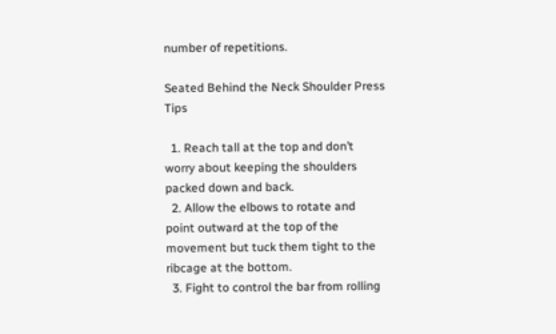number of repetitions.

Seated Behind the Neck Shoulder Press Tips

  1. Reach tall at the top and don’t worry about keeping the shoulders packed down and back.
  2. Allow the elbows to rotate and point outward at the top of the movement but tuck them tight to the ribcage at the bottom.
  3. Fight to control the bar from rolling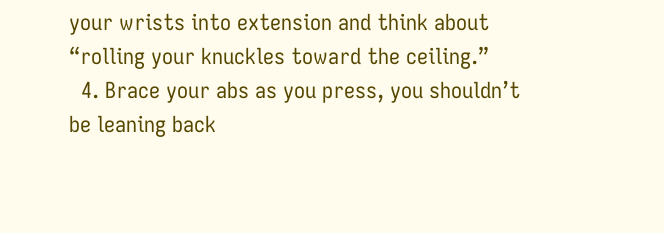your wrists into extension and think about “rolling your knuckles toward the ceiling.”
  4. Brace your abs as you press, you shouldn’t be leaning back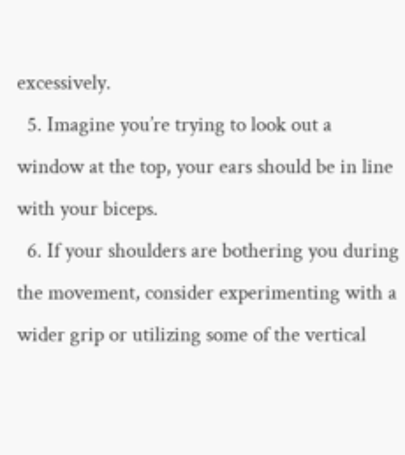excessively.
  5. Imagine you’re trying to look out a window at the top, your ears should be in line with your biceps.
  6. If your shoulders are bothering you during the movement, consider experimenting with a wider grip or utilizing some of the vertical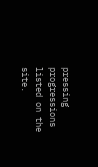pressing progressions listed on the site.